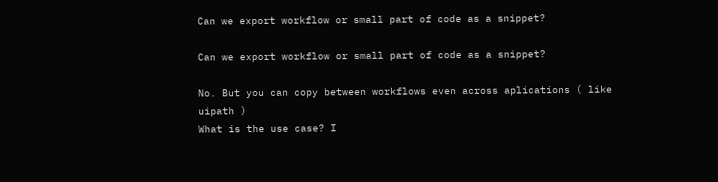Can we export workflow or small part of code as a snippet?

Can we export workflow or small part of code as a snippet?

No. But you can copy between workflows even across aplications ( like uipath )
What is the use case? I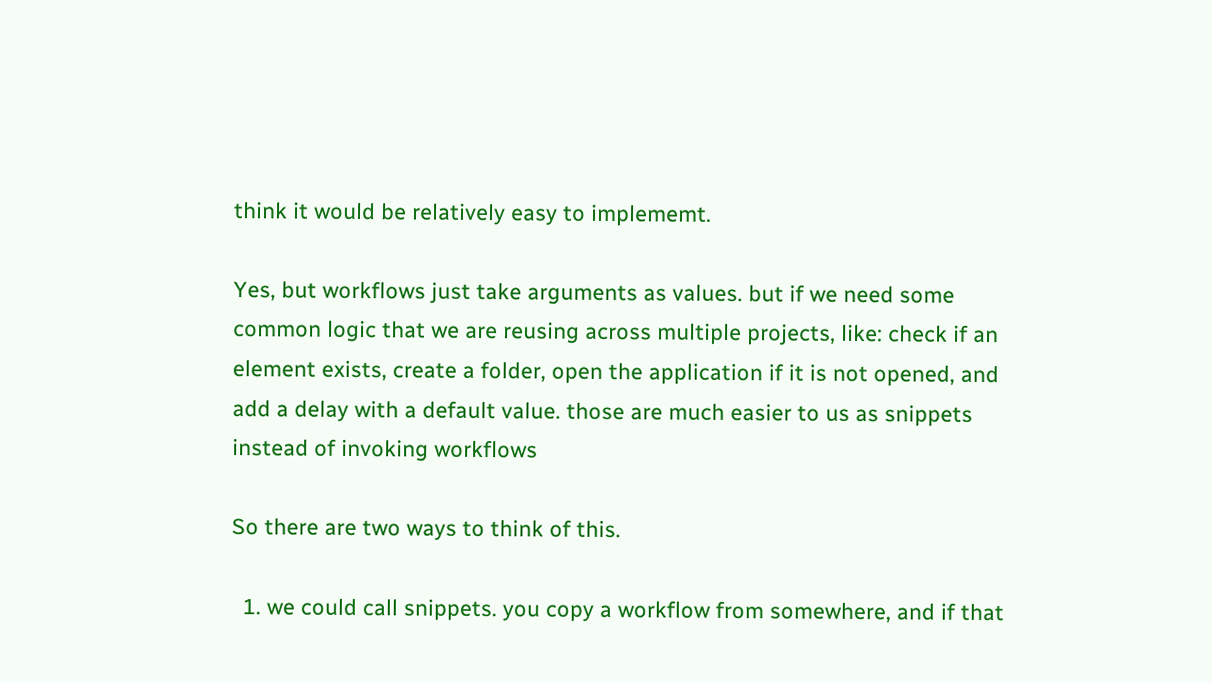think it would be relatively easy to implememt.

Yes, but workflows just take arguments as values. but if we need some common logic that we are reusing across multiple projects, like: check if an element exists, create a folder, open the application if it is not opened, and add a delay with a default value. those are much easier to us as snippets instead of invoking workflows

So there are two ways to think of this.

  1. we could call snippets. you copy a workflow from somewhere, and if that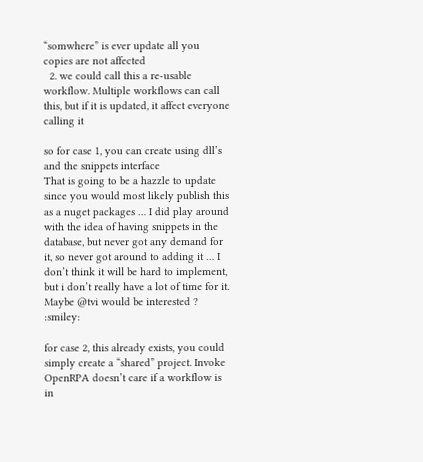“somwhere” is ever update all you copies are not affected
  2. we could call this a re-usable workflow. Multiple workflows can call this, but if it is updated, it affect everyone calling it

so for case 1, you can create using dll’s and the snippets interface
That is going to be a hazzle to update since you would most likely publish this as a nuget packages … I did play around with the idea of having snippets in the database, but never got any demand for it, so never got around to adding it … I don’t think it will be hard to implement, but i don’t really have a lot of time for it. Maybe @tvi would be interested ? :smiley:

for case 2, this already exists, you could simply create a “shared” project. Invoke OpenRPA doesn’t care if a workflow is in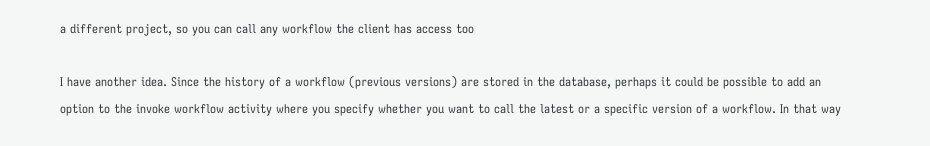a different project, so you can call any workflow the client has access too

I have another idea. Since the history of a workflow (previous versions) are stored in the database, perhaps it could be possible to add an option to the invoke workflow activity where you specify whether you want to call the latest or a specific version of a workflow. In that way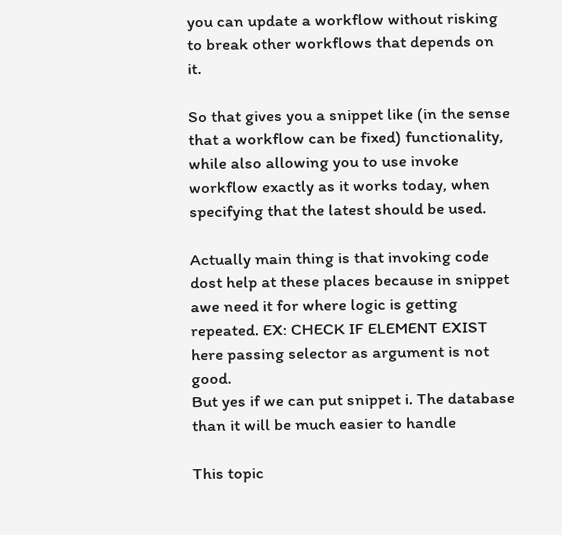you can update a workflow without risking to break other workflows that depends on it.

So that gives you a snippet like (in the sense that a workflow can be fixed) functionality, while also allowing you to use invoke workflow exactly as it works today, when specifying that the latest should be used.

Actually main thing is that invoking code dost help at these places because in snippet awe need it for where logic is getting repeated. EX: CHECK IF ELEMENT EXIST here passing selector as argument is not good.
But yes if we can put snippet i. The database than it will be much easier to handle

This topic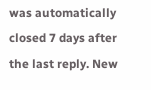was automatically closed 7 days after the last reply. New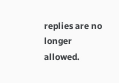replies are no longer allowed.